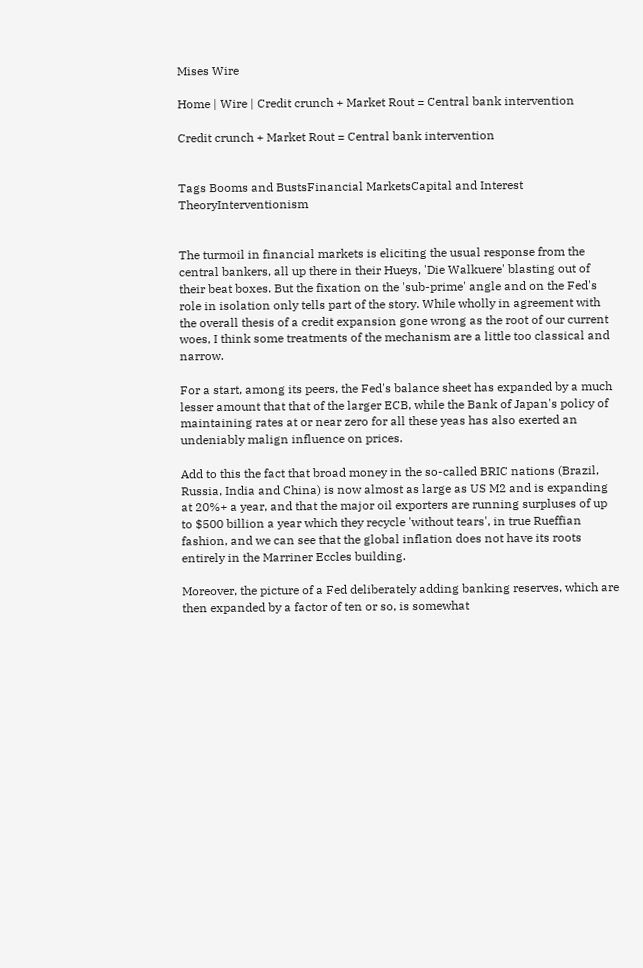Mises Wire

Home | Wire | Credit crunch + Market Rout = Central bank intervention

Credit crunch + Market Rout = Central bank intervention


Tags Booms and BustsFinancial MarketsCapital and Interest TheoryInterventionism


The turmoil in financial markets is eliciting the usual response from the central bankers, all up there in their Hueys, 'Die Walkuere' blasting out of their beat boxes. But the fixation on the 'sub-prime' angle and on the Fed's role in isolation only tells part of the story. While wholly in agreement with the overall thesis of a credit expansion gone wrong as the root of our current woes, I think some treatments of the mechanism are a little too classical and narrow.

For a start, among its peers, the Fed's balance sheet has expanded by a much lesser amount that that of the larger ECB, while the Bank of Japan's policy of maintaining rates at or near zero for all these yeas has also exerted an undeniably malign influence on prices.

Add to this the fact that broad money in the so-called BRIC nations (Brazil, Russia, India and China) is now almost as large as US M2 and is expanding at 20%+ a year, and that the major oil exporters are running surpluses of up to $500 billion a year which they recycle 'without tears', in true Rueffian fashion, and we can see that the global inflation does not have its roots entirely in the Marriner Eccles building.

Moreover, the picture of a Fed deliberately adding banking reserves, which are then expanded by a factor of ten or so, is somewhat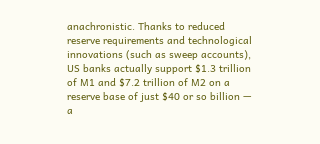anachronistic. Thanks to reduced reserve requirements and technological innovations (such as sweep accounts), US banks actually support $1.3 trillion of M1 and $7.2 trillion of M2 on a reserve base of just $40 or so billion — a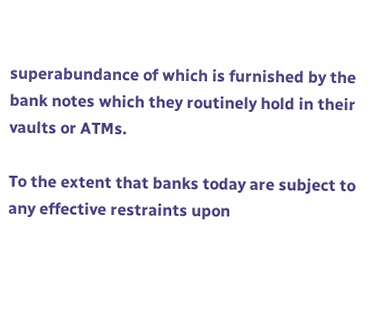superabundance of which is furnished by the bank notes which they routinely hold in their vaults or ATMs.

To the extent that banks today are subject to any effective restraints upon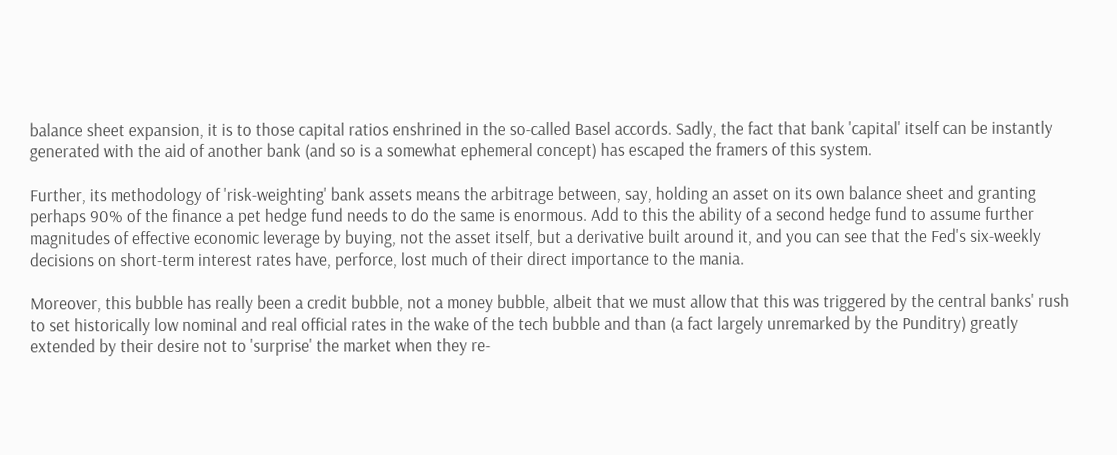balance sheet expansion, it is to those capital ratios enshrined in the so-called Basel accords. Sadly, the fact that bank 'capital' itself can be instantly generated with the aid of another bank (and so is a somewhat ephemeral concept) has escaped the framers of this system.

Further, its methodology of 'risk-weighting' bank assets means the arbitrage between, say, holding an asset on its own balance sheet and granting perhaps 90% of the finance a pet hedge fund needs to do the same is enormous. Add to this the ability of a second hedge fund to assume further magnitudes of effective economic leverage by buying, not the asset itself, but a derivative built around it, and you can see that the Fed's six-weekly decisions on short-term interest rates have, perforce, lost much of their direct importance to the mania.

Moreover, this bubble has really been a credit bubble, not a money bubble, albeit that we must allow that this was triggered by the central banks' rush to set historically low nominal and real official rates in the wake of the tech bubble and than (a fact largely unremarked by the Punditry) greatly extended by their desire not to 'surprise' the market when they re-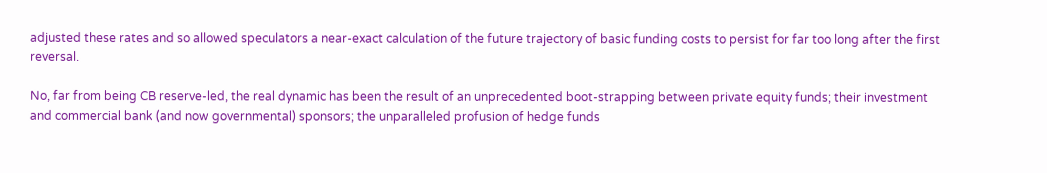adjusted these rates and so allowed speculators a near-exact calculation of the future trajectory of basic funding costs to persist for far too long after the first reversal.

No, far from being CB reserve-led, the real dynamic has been the result of an unprecedented boot-strapping between private equity funds; their investment and commercial bank (and now governmental) sponsors; the unparalleled profusion of hedge funds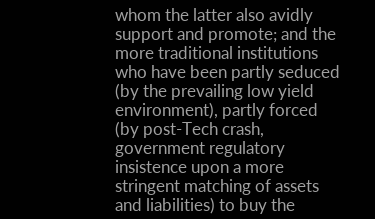whom the latter also avidly support and promote; and the more traditional institutions who have been partly seduced (by the prevailing low yield environment), partly forced (by post-Tech crash, government regulatory insistence upon a more stringent matching of assets and liabilities) to buy the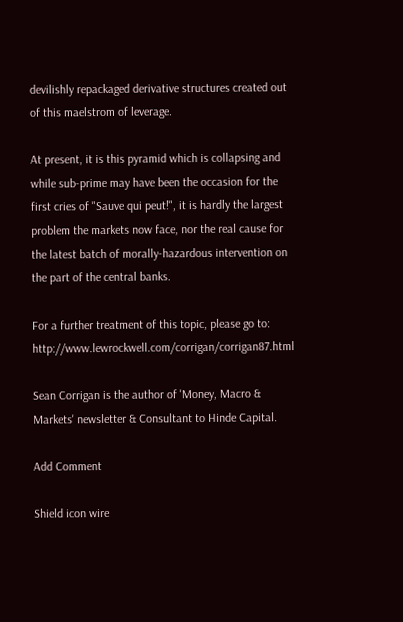devilishly repackaged derivative structures created out of this maelstrom of leverage.

At present, it is this pyramid which is collapsing and while sub-prime may have been the occasion for the first cries of "Sauve qui peut!", it is hardly the largest problem the markets now face, nor the real cause for the latest batch of morally-hazardous intervention on the part of the central banks.

For a further treatment of this topic, please go to: http://www.lewrockwell.com/corrigan/corrigan87.html

Sean Corrigan is the author of 'Money, Macro & Markets' newsletter & Consultant to Hinde Capital.

Add Comment

Shield icon wire